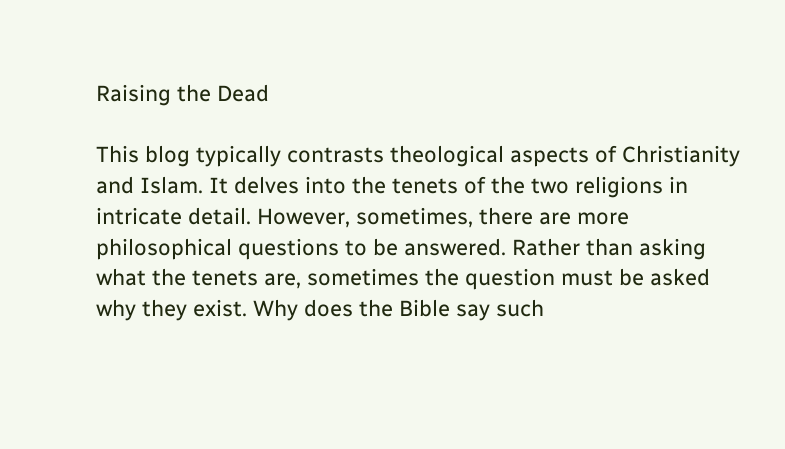Raising the Dead

This blog typically contrasts theological aspects of Christianity and Islam. It delves into the tenets of the two religions in intricate detail. However, sometimes, there are more philosophical questions to be answered. Rather than asking what the tenets are, sometimes the question must be asked why they exist. Why does the Bible say such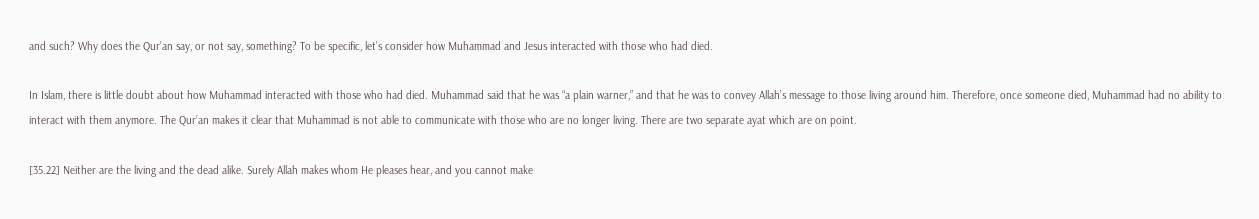and such? Why does the Qur’an say, or not say, something? To be specific, let’s consider how Muhammad and Jesus interacted with those who had died.

In Islam, there is little doubt about how Muhammad interacted with those who had died. Muhammad said that he was “a plain warner,” and that he was to convey Allah’s message to those living around him. Therefore, once someone died, Muhammad had no ability to interact with them anymore. The Qur’an makes it clear that Muhammad is not able to communicate with those who are no longer living. There are two separate ayat which are on point.

[35.22] Neither are the living and the dead alike. Surely Allah makes whom He pleases hear, and you cannot make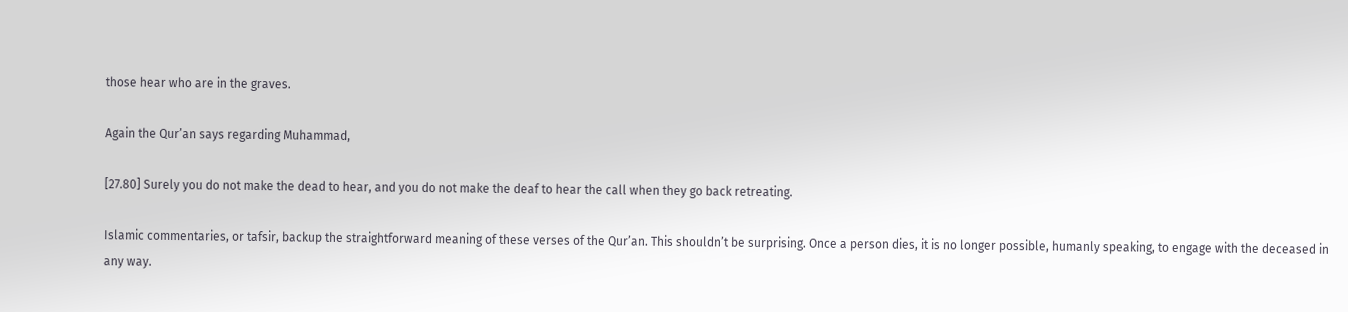those hear who are in the graves.

Again the Qur’an says regarding Muhammad,

[27.80] Surely you do not make the dead to hear, and you do not make the deaf to hear the call when they go back retreating.

Islamic commentaries, or tafsir, backup the straightforward meaning of these verses of the Qur’an. This shouldn’t be surprising. Once a person dies, it is no longer possible, humanly speaking, to engage with the deceased in any way.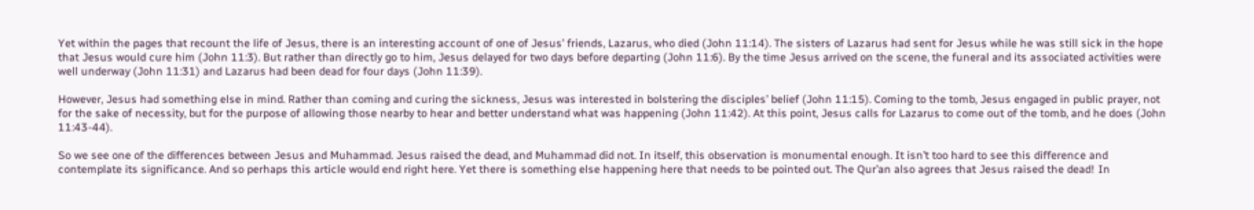Yet within the pages that recount the life of Jesus, there is an interesting account of one of Jesus’ friends, Lazarus, who died (John 11:14). The sisters of Lazarus had sent for Jesus while he was still sick in the hope that Jesus would cure him (John 11:3). But rather than directly go to him, Jesus delayed for two days before departing (John 11:6). By the time Jesus arrived on the scene, the funeral and its associated activities were well underway (John 11:31) and Lazarus had been dead for four days (John 11:39).

However, Jesus had something else in mind. Rather than coming and curing the sickness, Jesus was interested in bolstering the disciples’ belief (John 11:15). Coming to the tomb, Jesus engaged in public prayer, not for the sake of necessity, but for the purpose of allowing those nearby to hear and better understand what was happening (John 11:42). At this point, Jesus calls for Lazarus to come out of the tomb, and he does (John 11:43-44).

So we see one of the differences between Jesus and Muhammad. Jesus raised the dead, and Muhammad did not. In itself, this observation is monumental enough. It isn’t too hard to see this difference and contemplate its significance. And so perhaps this article would end right here. Yet there is something else happening here that needs to be pointed out. The Qur’an also agrees that Jesus raised the dead! In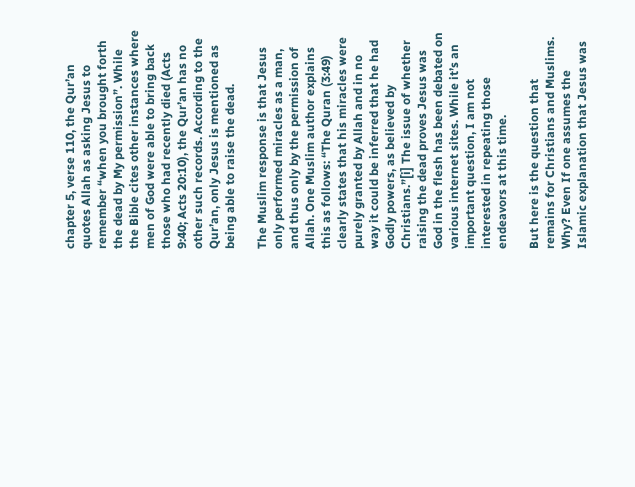chapter 5, verse 110, the Qur’an quotes Allah as asking Jesus to remember “when you brought forth the dead by My permission”. While the Bible cites other instances where men of God were able to bring back those who had recently died (Acts 9:40; Acts 20:10), the Qur’an has no other such records. According to the Qur’an, only Jesus is mentioned as being able to raise the dead.

The Muslim response is that Jesus only performed miracles as a man, and thus only by the permission of Allah. One Muslim author explains this as follows: “The Quran (3:49) clearly states that his miracles were purely granted by Allah and in no way it could be inferred that he had Godly powers, as believed by Christians.”[i] The issue of whether raising the dead proves Jesus was God in the flesh has been debated on various internet sites. While it’s an important question, I am not interested in repeating those endeavors at this time.

But here is the question that remains for Christians and Muslims. Why? Even If one assumes the Islamic explanation that Jesus was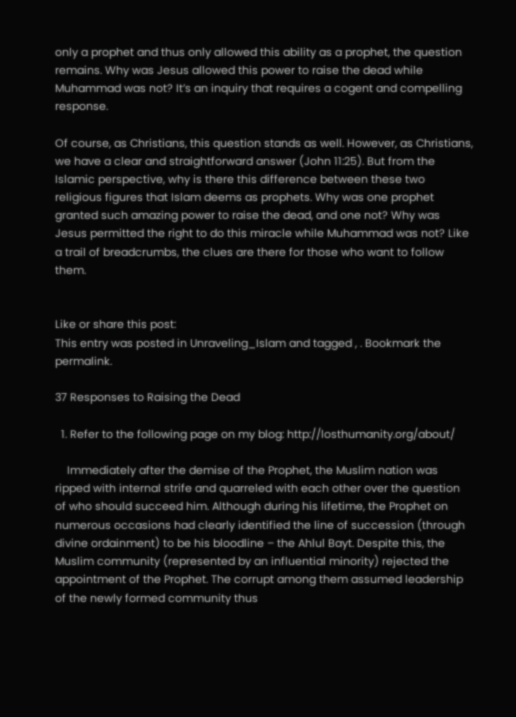only a prophet and thus only allowed this ability as a prophet, the question remains. Why was Jesus allowed this power to raise the dead while Muhammad was not? It’s an inquiry that requires a cogent and compelling response.

Of course, as Christians, this question stands as well. However, as Christians, we have a clear and straightforward answer (John 11:25). But from the Islamic perspective, why is there this difference between these two religious figures that Islam deems as prophets. Why was one prophet granted such amazing power to raise the dead, and one not? Why was Jesus permitted the right to do this miracle while Muhammad was not? Like a trail of breadcrumbs, the clues are there for those who want to follow them.


Like or share this post:
This entry was posted in Unraveling_Islam and tagged , . Bookmark the permalink.

37 Responses to Raising the Dead

  1. Refer to the following page on my blog: http://losthumanity.org/about/

    Immediately after the demise of the Prophet, the Muslim nation was ripped with internal strife and quarreled with each other over the question of who should succeed him. Although during his lifetime, the Prophet on numerous occasions had clearly identified the line of succession (through divine ordainment) to be his bloodline – the Ahlul Bayt. Despite this, the Muslim community (represented by an influential minority) rejected the appointment of the Prophet. The corrupt among them assumed leadership of the newly formed community thus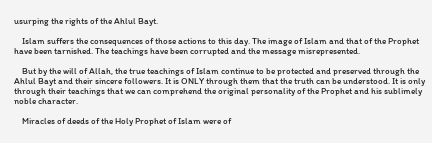usurping the rights of the Ahlul Bayt.

    Islam suffers the consequences of those actions to this day. The image of Islam and that of the Prophet have been tarnished. The teachings have been corrupted and the message misrepresented.

    But by the will of Allah, the true teachings of Islam continue to be protected and preserved through the Ahlul Bayt and their sincere followers. It is ONLY through them that the truth can be understood. It is only through their teachings that we can comprehend the original personality of the Prophet and his sublimely noble character.

    Miracles of deeds of the Holy Prophet of Islam were of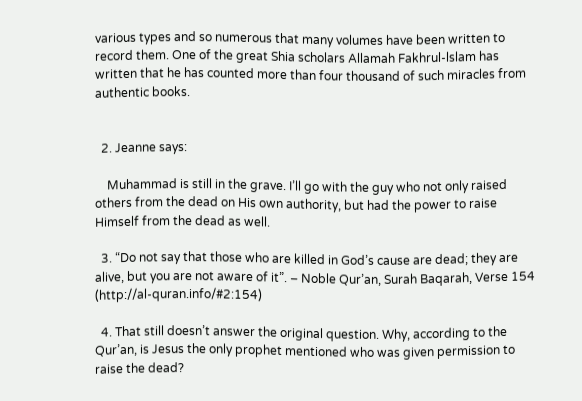various types and so numerous that many volumes have been written to record them. One of the great Shia scholars Allamah Fakhrul-lslam has written that he has counted more than four thousand of such miracles from authentic books.


  2. Jeanne says:

    Muhammad is still in the grave. I’ll go with the guy who not only raised others from the dead on His own authority, but had the power to raise Himself from the dead as well.

  3. “Do not say that those who are killed in God’s cause are dead; they are alive, but you are not aware of it”. – Noble Qur’an, Surah Baqarah, Verse 154 (http://al-quran.info/#2:154)

  4. That still doesn’t answer the original question. Why, according to the Qur’an, is Jesus the only prophet mentioned who was given permission to raise the dead?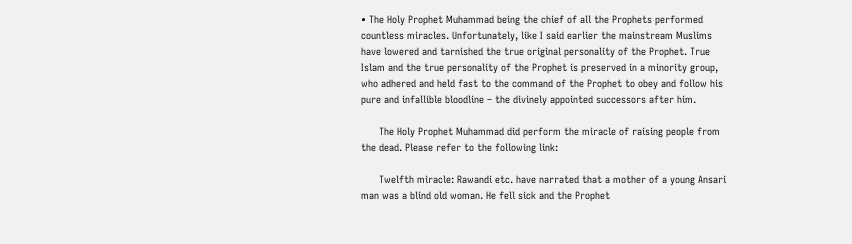• The Holy Prophet Muhammad being the chief of all the Prophets performed countless miracles. Unfortunately, like I said earlier the mainstream Muslims have lowered and tarnished the true original personality of the Prophet. True Islam and the true personality of the Prophet is preserved in a minority group, who adhered and held fast to the command of the Prophet to obey and follow his pure and infallible bloodline – the divinely appointed successors after him.

      The Holy Prophet Muhammad did perform the miracle of raising people from the dead. Please refer to the following link:

      Twelfth miracle: Rawandi etc. have narrated that a mother of a young Ansari man was a blind old woman. He fell sick and the Prophet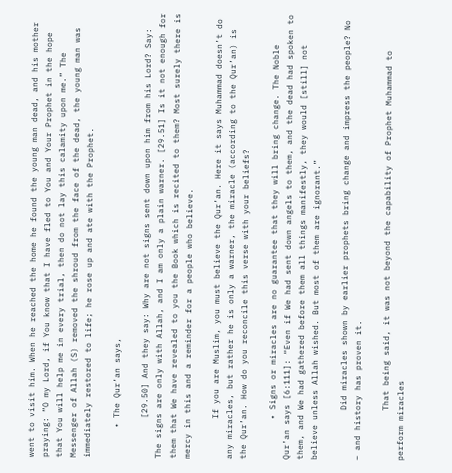went to visit him. When he reached the home he found the young man dead, and his mother praying: “O my Lord, if You know that I have fled to You and Your Prophet in the hope that You will help me in every trial, then do not lay this calamity upon me.” The Messenger of Allah (S) removed the shroud from the face of the dead, the young man was immediately restored to life; he rose up and ate with the Prophet.

      • The Qur’an says,

        [29.50] And they say: Why are not signs sent down upon him from his Lord? Say: The signs are only with Allah, and I am only a plain warner. [29.51] Is it not enough for them that We have revealed to you the Book which is recited to them? Most surely there is mercy in this and a reminder for a people who believe.

        If you are Muslim, you must believe the Qur’an. Here it says Muhammad doesn’t do any miracles, but rather he is only a warner, the miracle (according to the Qur’an) is the Qur’an. How do you reconcile this verse with your beliefs?

        • Signs or miracles are no guarantee that they will bring change. The Noble Qur’an says [6:111]: “Even if We had sent down angels to them, and the dead had spoken to them, and We had gathered before them all things manifestly, they would [still] not believe unless Allah wished. But most of them are ignorant.”

          Did miracles shown by earlier prophets bring change and impress the people? No – and history has proven it.

          That being said, it was not beyond the capability of Prophet Muhammad to perform miracles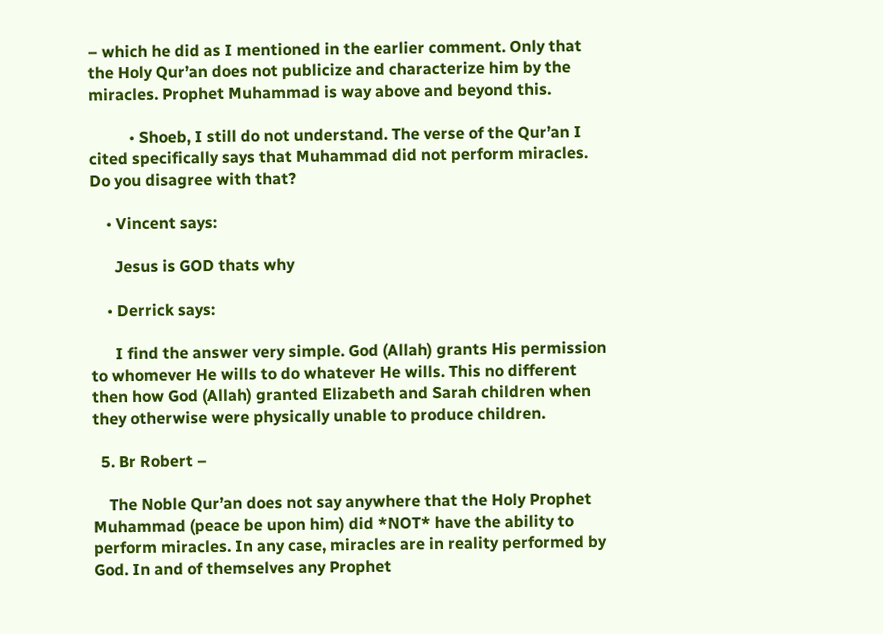– which he did as I mentioned in the earlier comment. Only that the Holy Qur’an does not publicize and characterize him by the miracles. Prophet Muhammad is way above and beyond this.

          • Shoeb, I still do not understand. The verse of the Qur’an I cited specifically says that Muhammad did not perform miracles. Do you disagree with that?

    • Vincent says:

      Jesus is GOD thats why

    • Derrick says:

      I find the answer very simple. God (Allah) grants His permission to whomever He wills to do whatever He wills. This no different then how God (Allah) granted Elizabeth and Sarah children when they otherwise were physically unable to produce children.

  5. Br Robert –

    The Noble Qur’an does not say anywhere that the Holy Prophet Muhammad (peace be upon him) did *NOT* have the ability to perform miracles. In any case, miracles are in reality performed by God. In and of themselves any Prophet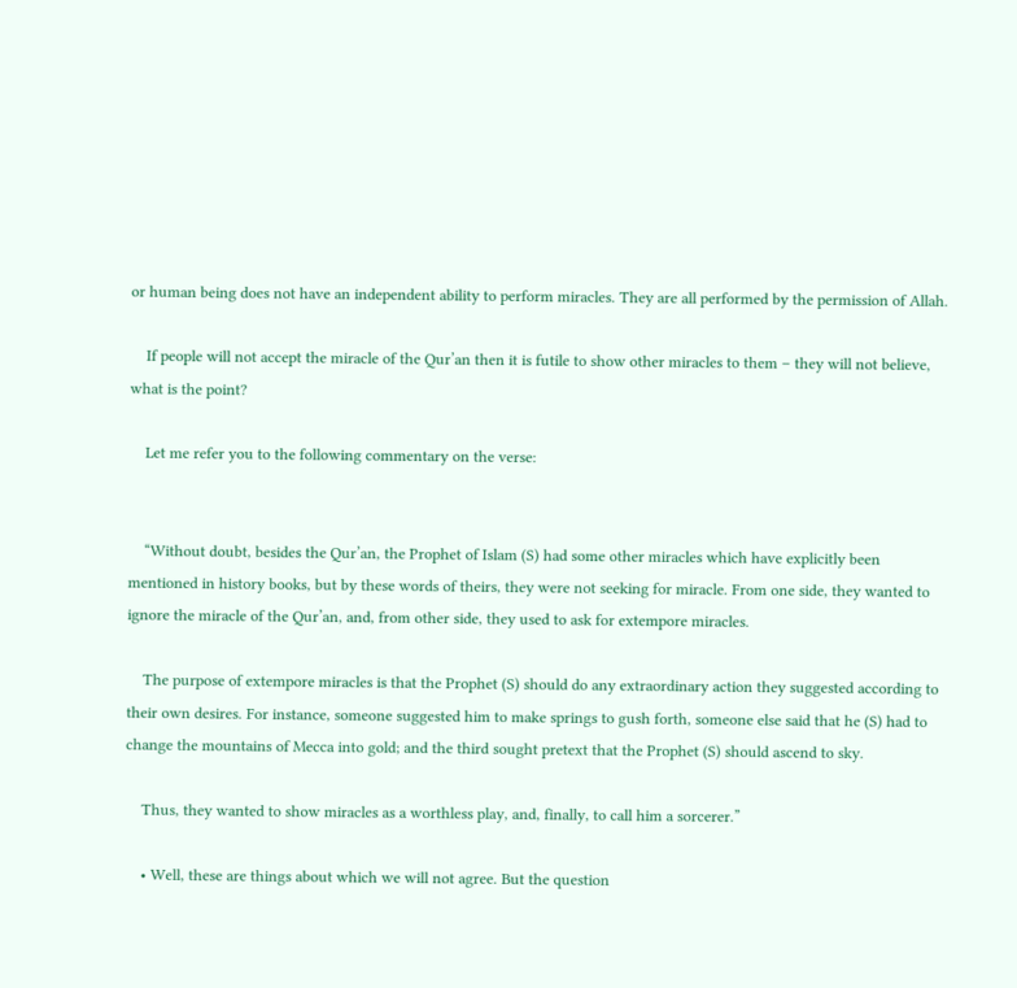or human being does not have an independent ability to perform miracles. They are all performed by the permission of Allah.

    If people will not accept the miracle of the Qur’an then it is futile to show other miracles to them – they will not believe, what is the point?

    Let me refer you to the following commentary on the verse:


    “Without doubt, besides the Qur’an, the Prophet of Islam (S) had some other miracles which have explicitly been mentioned in history books, but by these words of theirs, they were not seeking for miracle. From one side, they wanted to ignore the miracle of the Qur’an, and, from other side, they used to ask for extempore miracles.

    The purpose of extempore miracles is that the Prophet (S) should do any extraordinary action they suggested according to their own desires. For instance, someone suggested him to make springs to gush forth, someone else said that he (S) had to change the mountains of Mecca into gold; and the third sought pretext that the Prophet (S) should ascend to sky.

    Thus, they wanted to show miracles as a worthless play, and, finally, to call him a sorcerer.”

    • Well, these are things about which we will not agree. But the question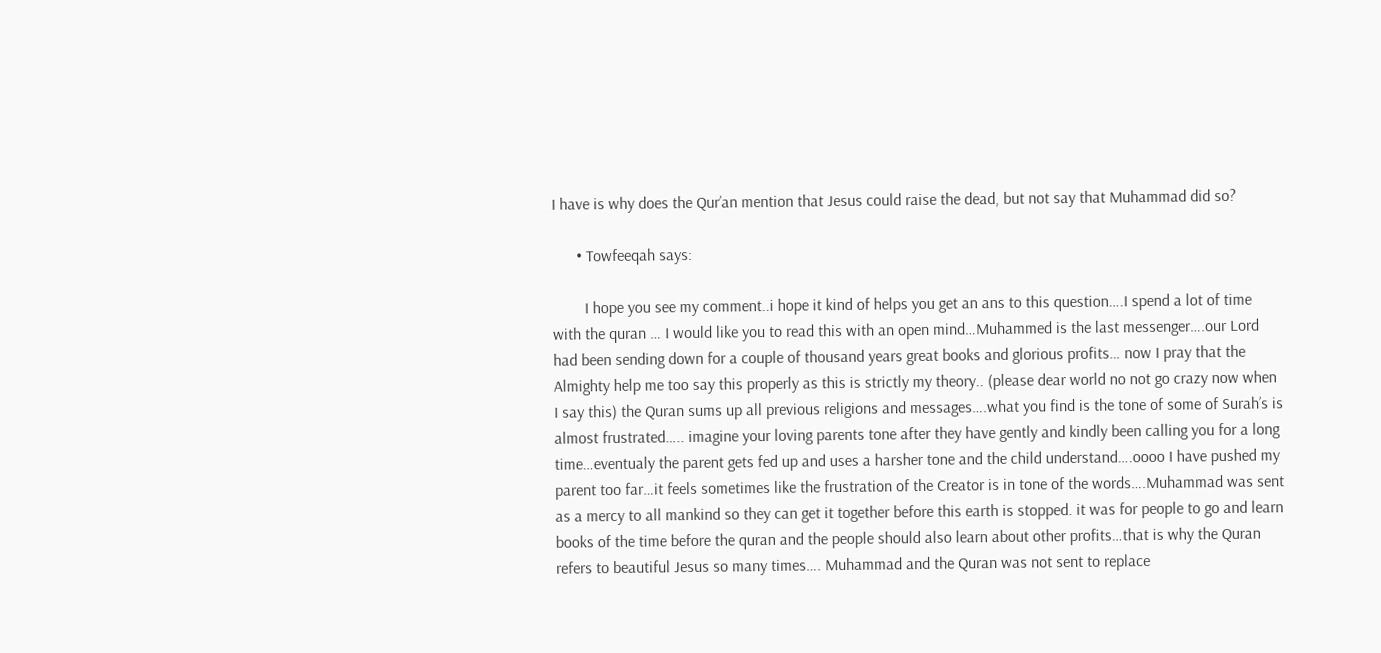I have is why does the Qur’an mention that Jesus could raise the dead, but not say that Muhammad did so?

      • Towfeeqah says:

        I hope you see my comment..i hope it kind of helps you get an ans to this question….I spend a lot of time with the quran … I would like you to read this with an open mind…Muhammed is the last messenger….our Lord had been sending down for a couple of thousand years great books and glorious profits… now I pray that the Almighty help me too say this properly as this is strictly my theory.. (please dear world no not go crazy now when I say this) the Quran sums up all previous religions and messages….what you find is the tone of some of Surah’s is almost frustrated….. imagine your loving parents tone after they have gently and kindly been calling you for a long time…eventualy the parent gets fed up and uses a harsher tone and the child understand….oooo I have pushed my parent too far…it feels sometimes like the frustration of the Creator is in tone of the words….Muhammad was sent as a mercy to all mankind so they can get it together before this earth is stopped. it was for people to go and learn books of the time before the quran and the people should also learn about other profits…that is why the Quran refers to beautiful Jesus so many times…. Muhammad and the Quran was not sent to replace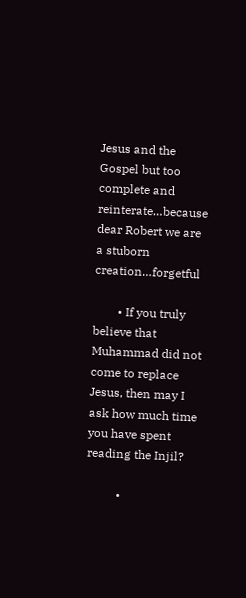Jesus and the Gospel but too complete and reinterate…because dear Robert we are a stuborn creation…forgetful

        • If you truly believe that Muhammad did not come to replace Jesus, then may I ask how much time you have spent reading the Injil?

          •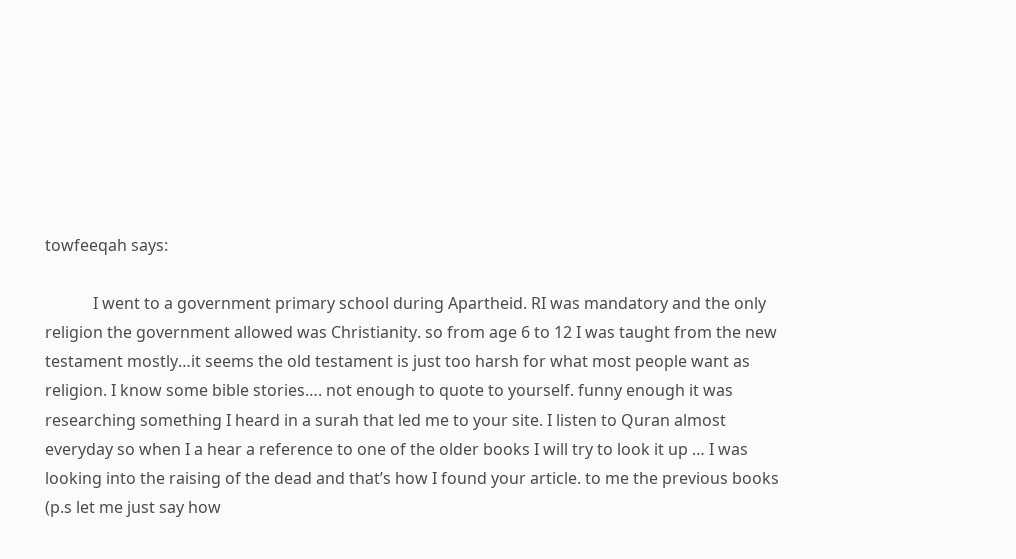towfeeqah says:

            I went to a government primary school during Apartheid. RI was mandatory and the only religion the government allowed was Christianity. so from age 6 to 12 I was taught from the new testament mostly…it seems the old testament is just too harsh for what most people want as religion. I know some bible stories…. not enough to quote to yourself. funny enough it was researching something I heard in a surah that led me to your site. I listen to Quran almost everyday so when I a hear a reference to one of the older books I will try to look it up … I was looking into the raising of the dead and that’s how I found your article. to me the previous books (p.s let me just say how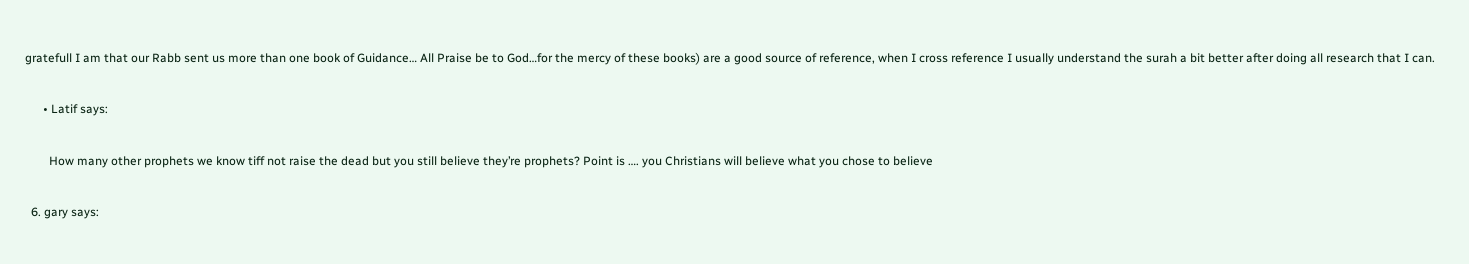gratefull I am that our Rabb sent us more than one book of Guidance… All Praise be to God…for the mercy of these books) are a good source of reference, when I cross reference I usually understand the surah a bit better after doing all research that I can.

      • Latif says:

        How many other prophets we know tiff not raise the dead but you still believe they’re prophets? Point is …. you Christians will believe what you chose to believe

  6. gary says: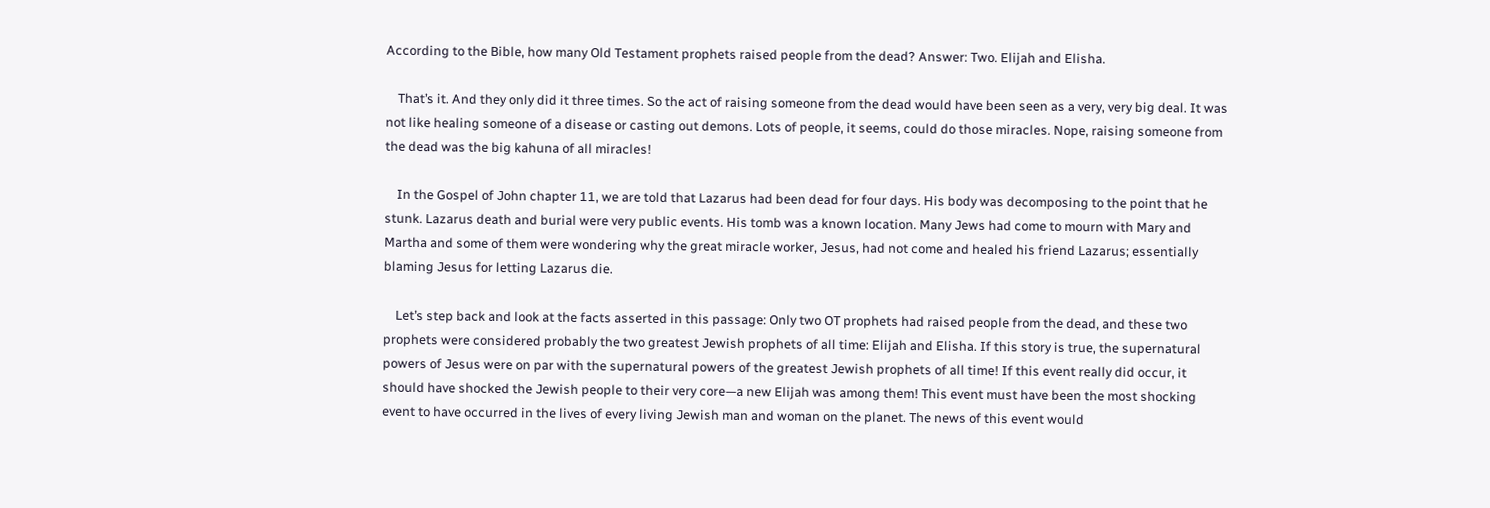According to the Bible, how many Old Testament prophets raised people from the dead? Answer: Two. Elijah and Elisha.

    That’s it. And they only did it three times. So the act of raising someone from the dead would have been seen as a very, very big deal. It was not like healing someone of a disease or casting out demons. Lots of people, it seems, could do those miracles. Nope, raising someone from the dead was the big kahuna of all miracles!

    In the Gospel of John chapter 11, we are told that Lazarus had been dead for four days. His body was decomposing to the point that he stunk. Lazarus death and burial were very public events. His tomb was a known location. Many Jews had come to mourn with Mary and Martha and some of them were wondering why the great miracle worker, Jesus, had not come and healed his friend Lazarus; essentially blaming Jesus for letting Lazarus die.

    Let’s step back and look at the facts asserted in this passage: Only two OT prophets had raised people from the dead, and these two prophets were considered probably the two greatest Jewish prophets of all time: Elijah and Elisha. If this story is true, the supernatural powers of Jesus were on par with the supernatural powers of the greatest Jewish prophets of all time! If this event really did occur, it should have shocked the Jewish people to their very core—a new Elijah was among them! This event must have been the most shocking event to have occurred in the lives of every living Jewish man and woman on the planet. The news of this event would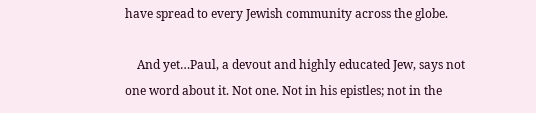have spread to every Jewish community across the globe.

    And yet…Paul, a devout and highly educated Jew, says not one word about it. Not one. Not in his epistles; not in the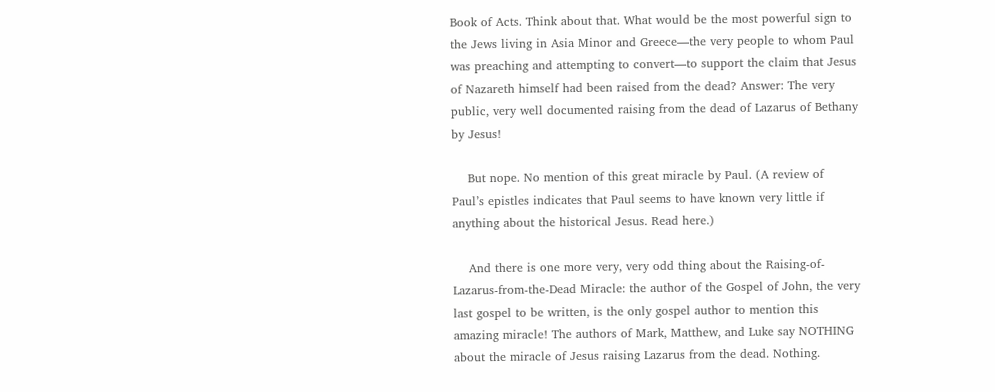Book of Acts. Think about that. What would be the most powerful sign to the Jews living in Asia Minor and Greece—the very people to whom Paul was preaching and attempting to convert—to support the claim that Jesus of Nazareth himself had been raised from the dead? Answer: The very public, very well documented raising from the dead of Lazarus of Bethany by Jesus!

    But nope. No mention of this great miracle by Paul. (A review of Paul’s epistles indicates that Paul seems to have known very little if anything about the historical Jesus. Read here.)

    And there is one more very, very odd thing about the Raising-of-Lazarus-from-the-Dead Miracle: the author of the Gospel of John, the very last gospel to be written, is the only gospel author to mention this amazing miracle! The authors of Mark, Matthew, and Luke say NOTHING about the miracle of Jesus raising Lazarus from the dead. Nothing.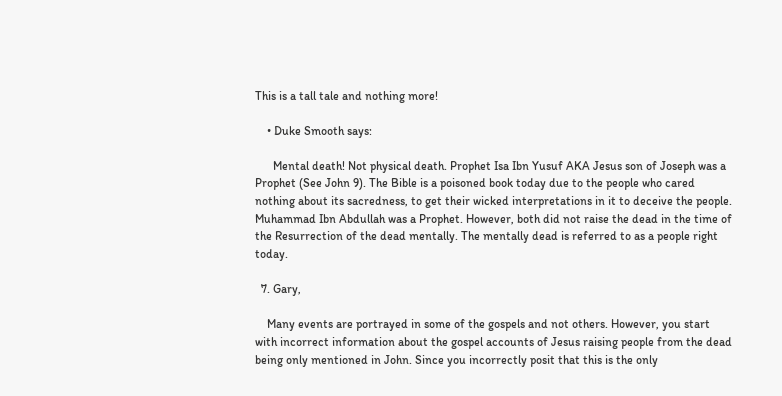This is a tall tale and nothing more!

    • Duke Smooth says:

      Mental death! Not physical death. Prophet Isa Ibn Yusuf AKA Jesus son of Joseph was a Prophet (See John 9). The Bible is a poisoned book today due to the people who cared nothing about its sacredness, to get their wicked interpretations in it to deceive the people. Muhammad Ibn Abdullah was a Prophet. However, both did not raise the dead in the time of the Resurrection of the dead mentally. The mentally dead is referred to as a people right today.

  7. Gary,

    Many events are portrayed in some of the gospels and not others. However, you start with incorrect information about the gospel accounts of Jesus raising people from the dead being only mentioned in John. Since you incorrectly posit that this is the only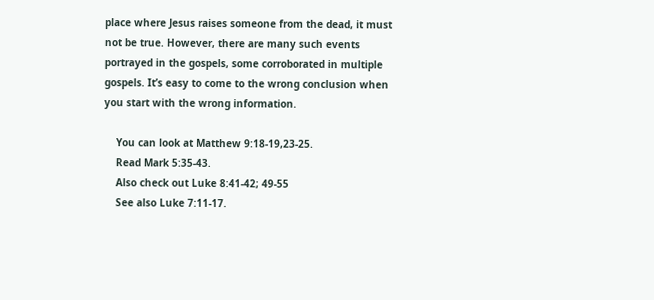place where Jesus raises someone from the dead, it must not be true. However, there are many such events portrayed in the gospels, some corroborated in multiple gospels. It’s easy to come to the wrong conclusion when you start with the wrong information.

    You can look at Matthew 9:18-19,23-25.
    Read Mark 5:35-43.
    Also check out Luke 8:41-42; 49-55
    See also Luke 7:11-17.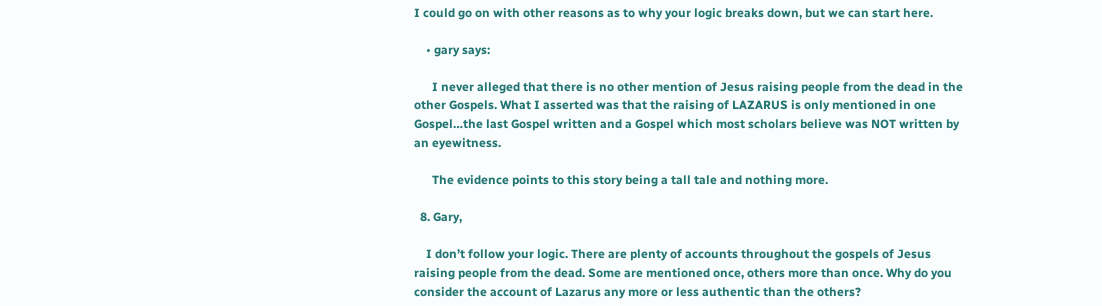I could go on with other reasons as to why your logic breaks down, but we can start here.

    • gary says:

      I never alleged that there is no other mention of Jesus raising people from the dead in the other Gospels. What I asserted was that the raising of LAZARUS is only mentioned in one Gospel…the last Gospel written and a Gospel which most scholars believe was NOT written by an eyewitness.

      The evidence points to this story being a tall tale and nothing more.

  8. Gary,

    I don’t follow your logic. There are plenty of accounts throughout the gospels of Jesus raising people from the dead. Some are mentioned once, others more than once. Why do you consider the account of Lazarus any more or less authentic than the others?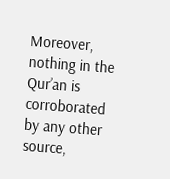Moreover, nothing in the Qur’an is corroborated by any other source,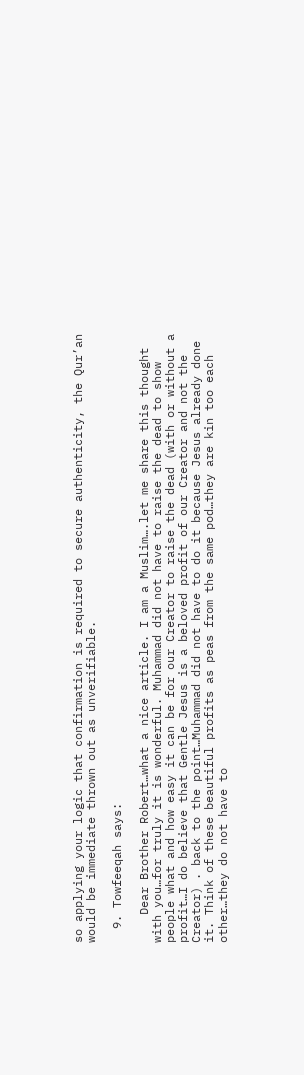so applying your logic that confirmation is required to secure authenticity, the Qur’an would be immediate thrown out as unverifiable.

  9. Towfeeqah says:

    Dear Brother Robert…what a nice article. I am a Muslim….let me share this thought with you…for truly it is wonderful. Muhammad did not have to raise the dead to show people what and how easy it can be for our Creator to raise the dead (with or without a profit…I do believe that Gentle Jesus is a beloved profit of our Creator and not the Creator) . back to the point…Muhammad did not have to do it because Jesus already done it. Think of these beautiful profits as peas from the same pod…they are kin too each other…they do not have to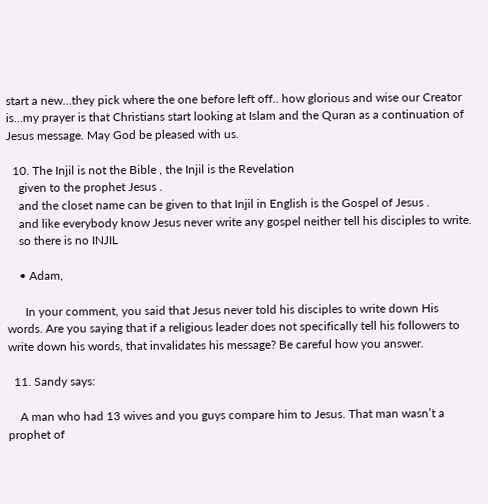start a new…they pick where the one before left off.. how glorious and wise our Creator is…my prayer is that Christians start looking at Islam and the Quran as a continuation of Jesus message. May God be pleased with us.

  10. The Injil is not the Bible , the Injil is the Revelation
    given to the prophet Jesus .
    and the closet name can be given to that Injil in English is the Gospel of Jesus .
    and like everybody know Jesus never write any gospel neither tell his disciples to write.
    so there is no INJIL

    • Adam,

      In your comment, you said that Jesus never told his disciples to write down His words. Are you saying that if a religious leader does not specifically tell his followers to write down his words, that invalidates his message? Be careful how you answer.

  11. Sandy says:

    A man who had 13 wives and you guys compare him to Jesus. That man wasn’t a prophet of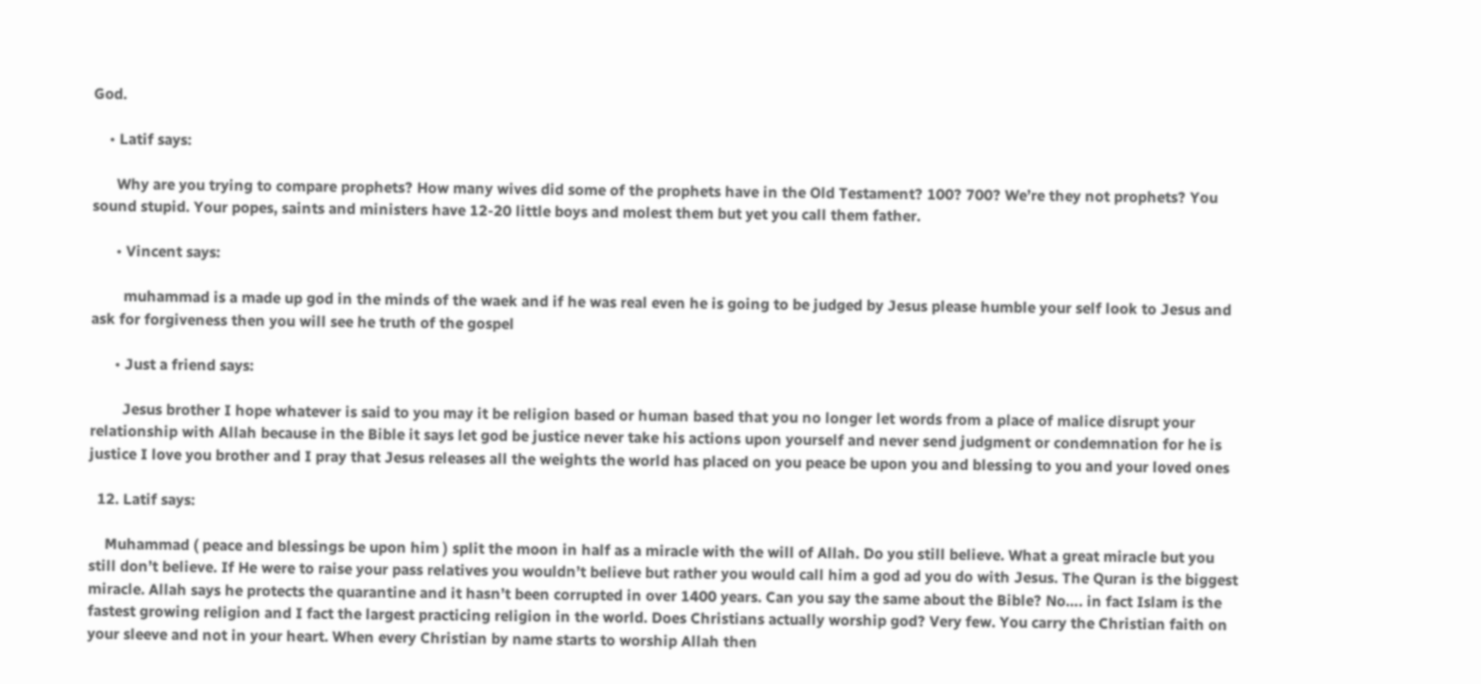God.

    • Latif says:

      Why are you trying to compare prophets? How many wives did some of the prophets have in the Old Testament? 100? 700? We’re they not prophets? You sound stupid. Your popes, saints and ministers have 12-20 little boys and molest them but yet you call them father.

      • Vincent says:

        muhammad is a made up god in the minds of the waek and if he was real even he is going to be judged by Jesus please humble your self look to Jesus and ask for forgiveness then you will see he truth of the gospel

      • Just a friend says:

        Jesus brother I hope whatever is said to you may it be religion based or human based that you no longer let words from a place of malice disrupt your relationship with Allah because in the Bible it says let god be justice never take his actions upon yourself and never send judgment or condemnation for he is justice I love you brother and I pray that Jesus releases all the weights the world has placed on you peace be upon you and blessing to you and your loved ones

  12. Latif says:

    Muhammad ( peace and blessings be upon him ) split the moon in half as a miracle with the will of Allah. Do you still believe. What a great miracle but you still don’t believe. If He were to raise your pass relatives you wouldn’t believe but rather you would call him a god ad you do with Jesus. The Quran is the biggest miracle. Allah says he protects the quarantine and it hasn’t been corrupted in over 1400 years. Can you say the same about the Bible? No…. in fact Islam is the fastest growing religion and I fact the largest practicing religion in the world. Does Christians actually worship god? Very few. You carry the Christian faith on your sleeve and not in your heart. When every Christian by name starts to worship Allah then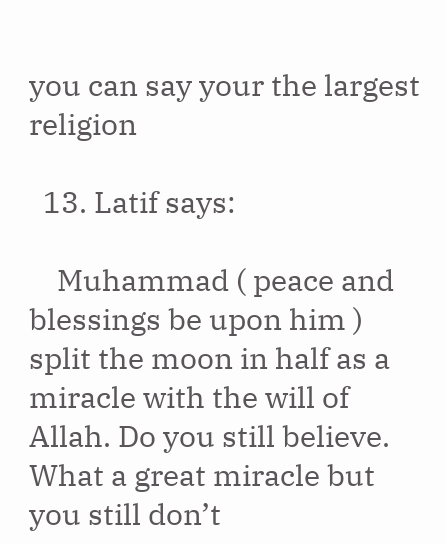you can say your the largest religion

  13. Latif says:

    Muhammad ( peace and blessings be upon him ) split the moon in half as a miracle with the will of Allah. Do you still believe. What a great miracle but you still don’t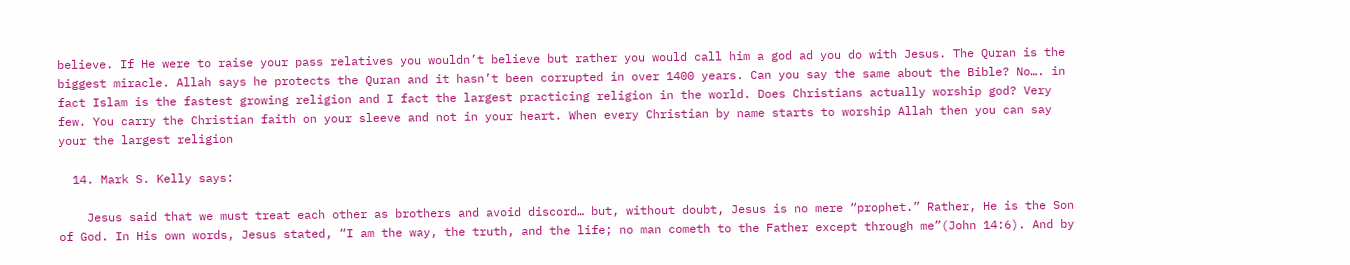believe. If He were to raise your pass relatives you wouldn’t believe but rather you would call him a god ad you do with Jesus. The Quran is the biggest miracle. Allah says he protects the Quran and it hasn’t been corrupted in over 1400 years. Can you say the same about the Bible? No…. in fact Islam is the fastest growing religion and I fact the largest practicing religion in the world. Does Christians actually worship god? Very few. You carry the Christian faith on your sleeve and not in your heart. When every Christian by name starts to worship Allah then you can say your the largest religion

  14. Mark S. Kelly says:

    Jesus said that we must treat each other as brothers and avoid discord… but, without doubt, Jesus is no mere “prophet.” Rather, He is the Son of God. In His own words, Jesus stated, “I am the way, the truth, and the life; no man cometh to the Father except through me”(John 14:6). And by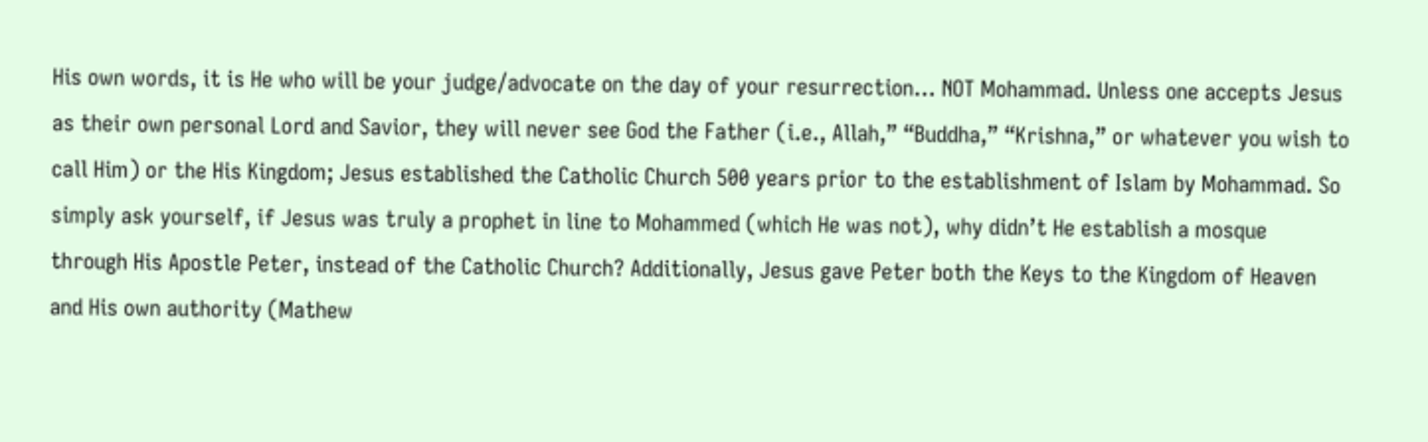His own words, it is He who will be your judge/advocate on the day of your resurrection… NOT Mohammad. Unless one accepts Jesus as their own personal Lord and Savior, they will never see God the Father (i.e., Allah,” “Buddha,” “Krishna,” or whatever you wish to call Him) or the His Kingdom; Jesus established the Catholic Church 500 years prior to the establishment of Islam by Mohammad. So simply ask yourself, if Jesus was truly a prophet in line to Mohammed (which He was not), why didn’t He establish a mosque through His Apostle Peter, instead of the Catholic Church? Additionally, Jesus gave Peter both the Keys to the Kingdom of Heaven and His own authority (Mathew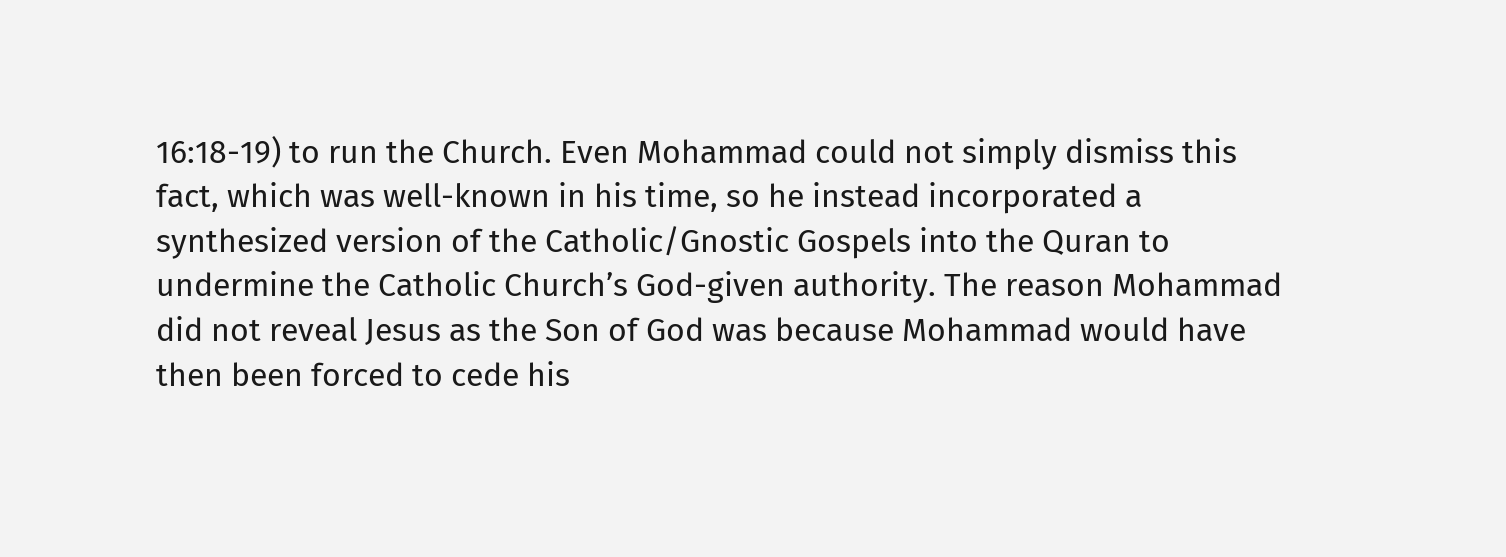16:18-19) to run the Church. Even Mohammad could not simply dismiss this fact, which was well-known in his time, so he instead incorporated a synthesized version of the Catholic/Gnostic Gospels into the Quran to undermine the Catholic Church’s God-given authority. The reason Mohammad did not reveal Jesus as the Son of God was because Mohammad would have then been forced to cede his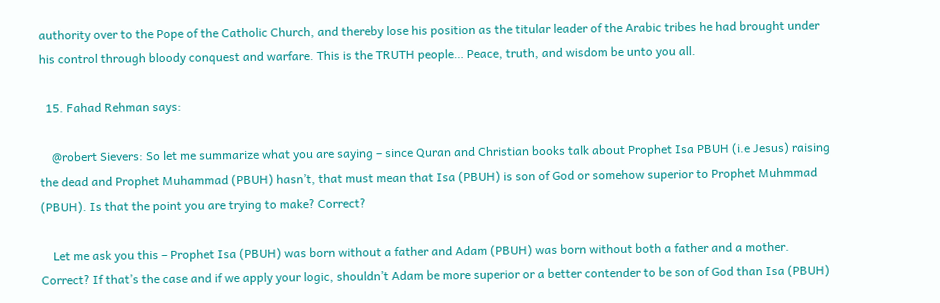authority over to the Pope of the Catholic Church, and thereby lose his position as the titular leader of the Arabic tribes he had brought under his control through bloody conquest and warfare. This is the TRUTH people… Peace, truth, and wisdom be unto you all.

  15. Fahad Rehman says:

    @robert Sievers: So let me summarize what you are saying – since Quran and Christian books talk about Prophet Isa PBUH (i.e Jesus) raising the dead and Prophet Muhammad (PBUH) hasn’t, that must mean that Isa (PBUH) is son of God or somehow superior to Prophet Muhmmad (PBUH). Is that the point you are trying to make? Correct?

    Let me ask you this – Prophet Isa (PBUH) was born without a father and Adam (PBUH) was born without both a father and a mother. Correct? If that’s the case and if we apply your logic, shouldn’t Adam be more superior or a better contender to be son of God than Isa (PBUH)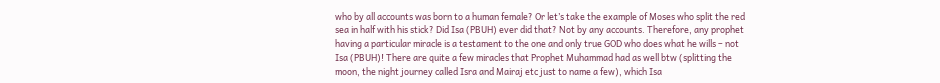who by all accounts was born to a human female? Or let’s take the example of Moses who split the red sea in half with his stick? Did Isa (PBUH) ever did that? Not by any accounts. Therefore, any prophet having a particular miracle is a testament to the one and only true GOD who does what he wills – not Isa (PBUH)! There are quite a few miracles that Prophet Muhammad had as well btw (splitting the moon, the night journey called Isra and Mairaj etc just to name a few), which Isa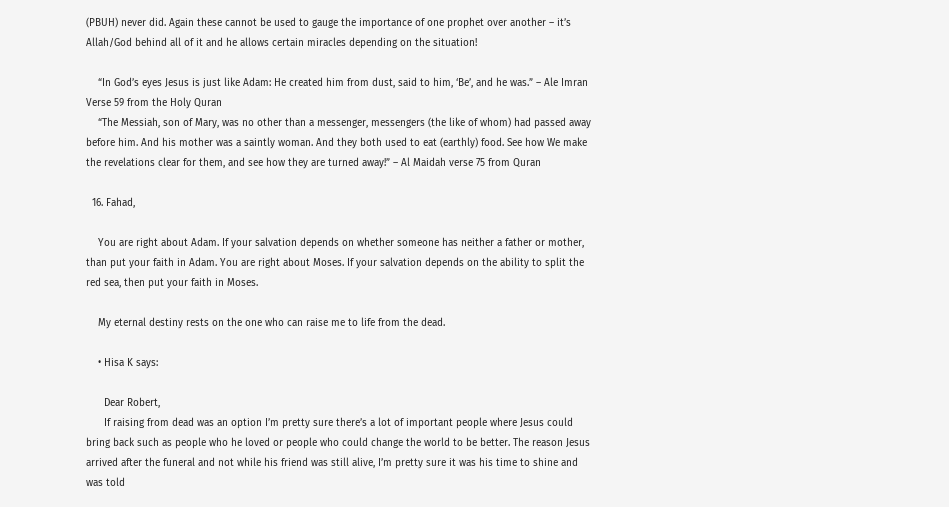(PBUH) never did. Again these cannot be used to gauge the importance of one prophet over another – it’s Allah/God behind all of it and he allows certain miracles depending on the situation!

    “In God’s eyes Jesus is just like Adam: He created him from dust, said to him, ‘Be’, and he was.” – Ale Imran Verse 59 from the Holy Quran
    “The Messiah, son of Mary, was no other than a messenger, messengers (the like of whom) had passed away before him. And his mother was a saintly woman. And they both used to eat (earthly) food. See how We make the revelations clear for them, and see how they are turned away!” – Al Maidah verse 75 from Quran

  16. Fahad,

    You are right about Adam. If your salvation depends on whether someone has neither a father or mother, than put your faith in Adam. You are right about Moses. If your salvation depends on the ability to split the red sea, then put your faith in Moses.

    My eternal destiny rests on the one who can raise me to life from the dead.

    • Hisa K says:

      Dear Robert,
      If raising from dead was an option I’m pretty sure there’s a lot of important people where Jesus could bring back such as people who he loved or people who could change the world to be better. The reason Jesus arrived after the funeral and not while his friend was still alive, I’m pretty sure it was his time to shine and was told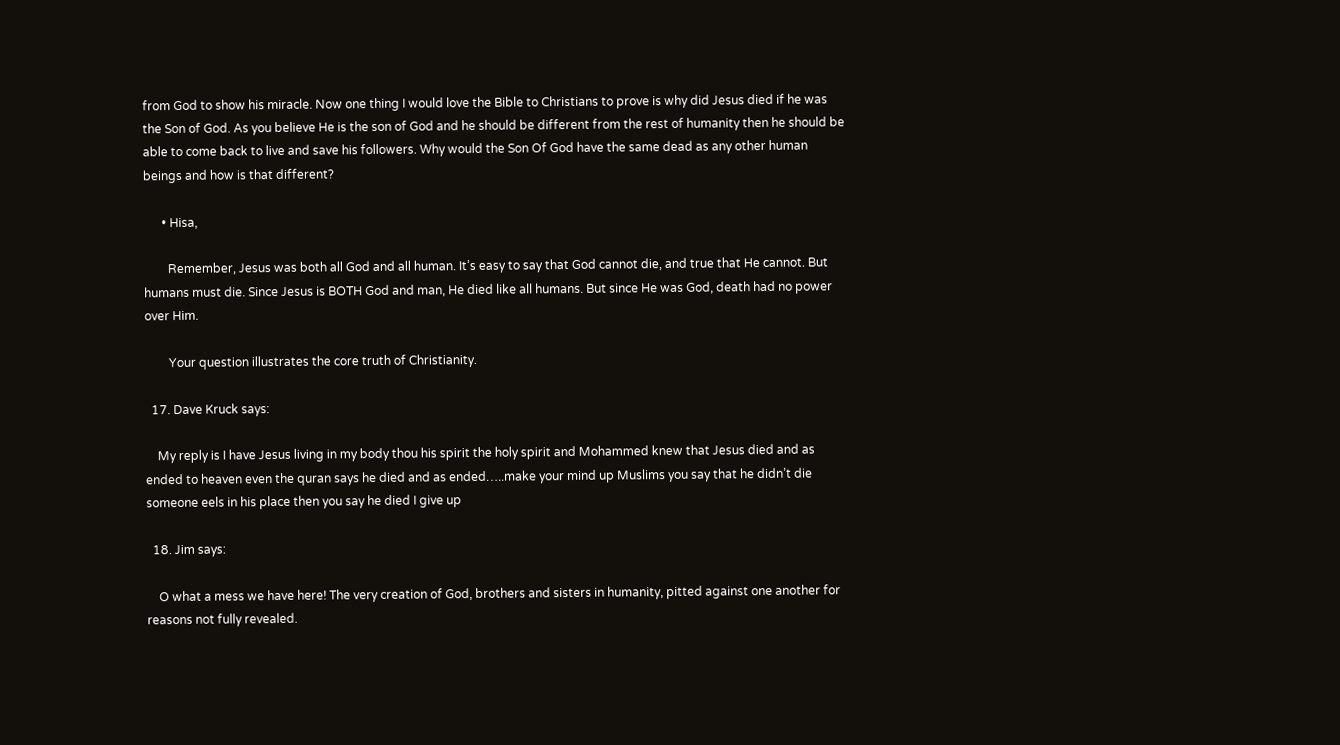from God to show his miracle. Now one thing I would love the Bible to Christians to prove is why did Jesus died if he was the Son of God. As you believe He is the son of God and he should be different from the rest of humanity then he should be able to come back to live and save his followers. Why would the Son Of God have the same dead as any other human beings and how is that different?

      • Hisa,

        Remember, Jesus was both all God and all human. It’s easy to say that God cannot die, and true that He cannot. But humans must die. Since Jesus is BOTH God and man, He died like all humans. But since He was God, death had no power over Him.

        Your question illustrates the core truth of Christianity.

  17. Dave Kruck says:

    My reply is I have Jesus living in my body thou his spirit the holy spirit and Mohammed knew that Jesus died and as ended to heaven even the quran says he died and as ended…..make your mind up Muslims you say that he didn’t die someone eels in his place then you say he died I give up

  18. Jim says:

    O what a mess we have here! The very creation of God, brothers and sisters in humanity, pitted against one another for reasons not fully revealed.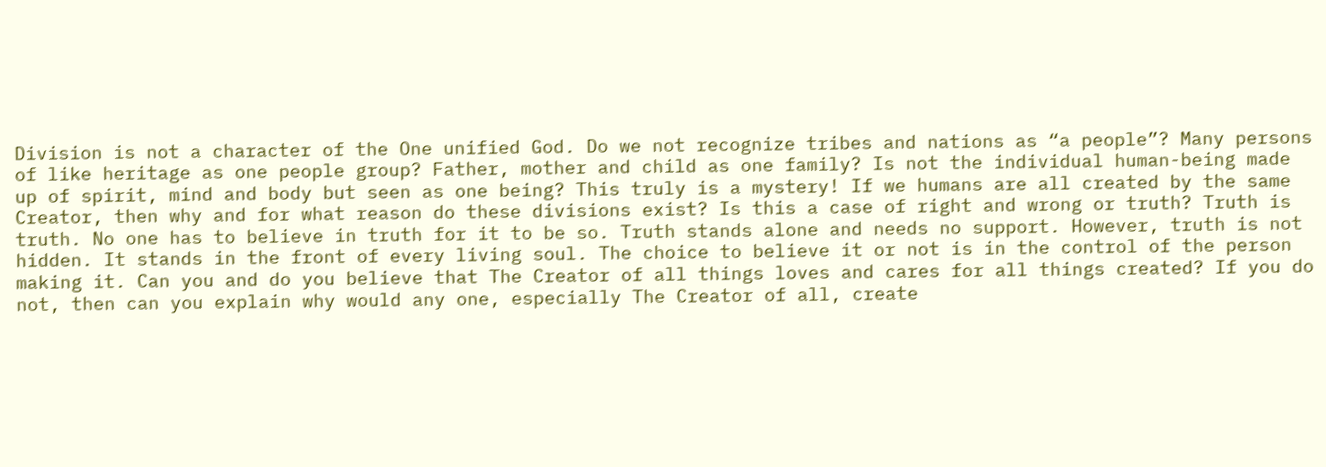Division is not a character of the One unified God. Do we not recognize tribes and nations as “a people”? Many persons of like heritage as one people group? Father, mother and child as one family? Is not the individual human-being made up of spirit, mind and body but seen as one being? This truly is a mystery! If we humans are all created by the same Creator, then why and for what reason do these divisions exist? Is this a case of right and wrong or truth? Truth is truth. No one has to believe in truth for it to be so. Truth stands alone and needs no support. However, truth is not hidden. It stands in the front of every living soul. The choice to believe it or not is in the control of the person making it. Can you and do you believe that The Creator of all things loves and cares for all things created? If you do not, then can you explain why would any one, especially The Creator of all, create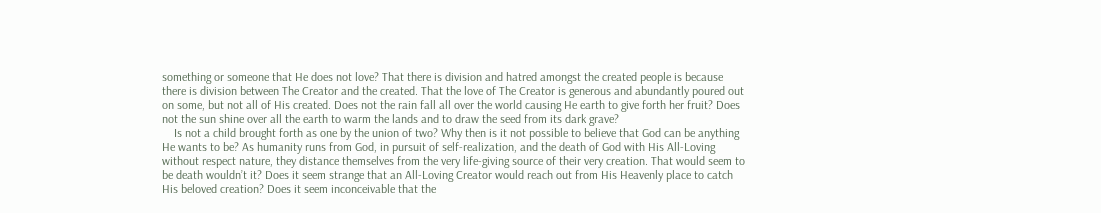something or someone that He does not love? That there is division and hatred amongst the created people is because there is division between The Creator and the created. That the love of The Creator is generous and abundantly poured out on some, but not all of His created. Does not the rain fall all over the world causing He earth to give forth her fruit? Does not the sun shine over all the earth to warm the lands and to draw the seed from its dark grave?
    Is not a child brought forth as one by the union of two? Why then is it not possible to believe that God can be anything He wants to be? As humanity runs from God, in pursuit of self-realization, and the death of God with His All-Loving without respect nature, they distance themselves from the very life-giving source of their very creation. That would seem to be death wouldn’t it? Does it seem strange that an All-Loving Creator would reach out from His Heavenly place to catch His beloved creation? Does it seem inconceivable that the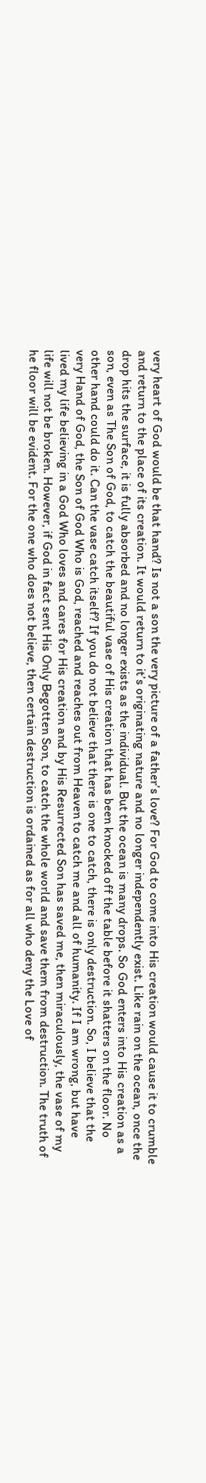very heart of God would be that hand? Is not a son the very picture of a father’s love? For God to come into His creation would cause it to crumble and return to the place of its creation. It would return to it’s originating nature and no longer independently exist. Like rain on the ocean, once the drop hits the surface, it is fully absorbed and no longer exists as the individual. But the ocean is many drops. So God enters into His creation as a son, even as The Son of God, to catch the beautiful vase of His creation that has been knocked off the table before it shatters on the floor. No other hand could do it. Can the vase catch itself? If you do not believe that there is one to catch, there is only destruction. So, I believe that the very Hand of God, the Son of God Who is God, reached and reaches out from Heaven to catch me and all of humanity. If I am wrong, but have lived my life believing in a God Who loves and cares for His creation and by His Resurrected Son has saved me, then miraculously, the vase of my life will not be broken. However, if God in fact sent His Only Begotten Son, to catch the whole world and save them from destruction. The truth of he floor will be evident. For the one who does not believe, then certain destruction is ordained as for all who deny the Love of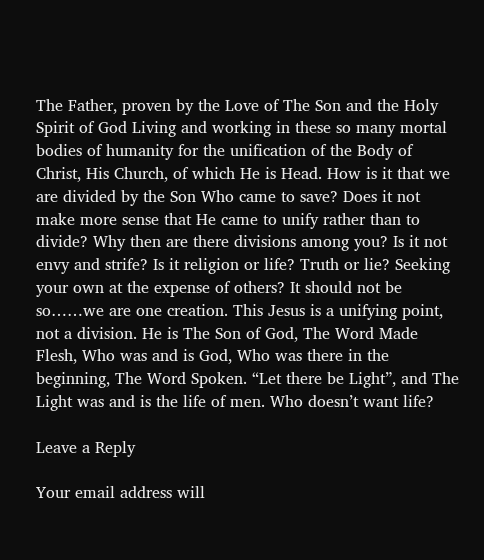The Father, proven by the Love of The Son and the Holy Spirit of God Living and working in these so many mortal bodies of humanity for the unification of the Body of Christ, His Church, of which He is Head. How is it that we are divided by the Son Who came to save? Does it not make more sense that He came to unify rather than to divide? Why then are there divisions among you? Is it not envy and strife? Is it religion or life? Truth or lie? Seeking your own at the expense of others? It should not be so……we are one creation. This Jesus is a unifying point, not a division. He is The Son of God, The Word Made Flesh, Who was and is God, Who was there in the beginning, The Word Spoken. “Let there be Light”, and The Light was and is the life of men. Who doesn’t want life?

Leave a Reply

Your email address will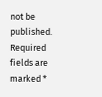not be published. Required fields are marked *